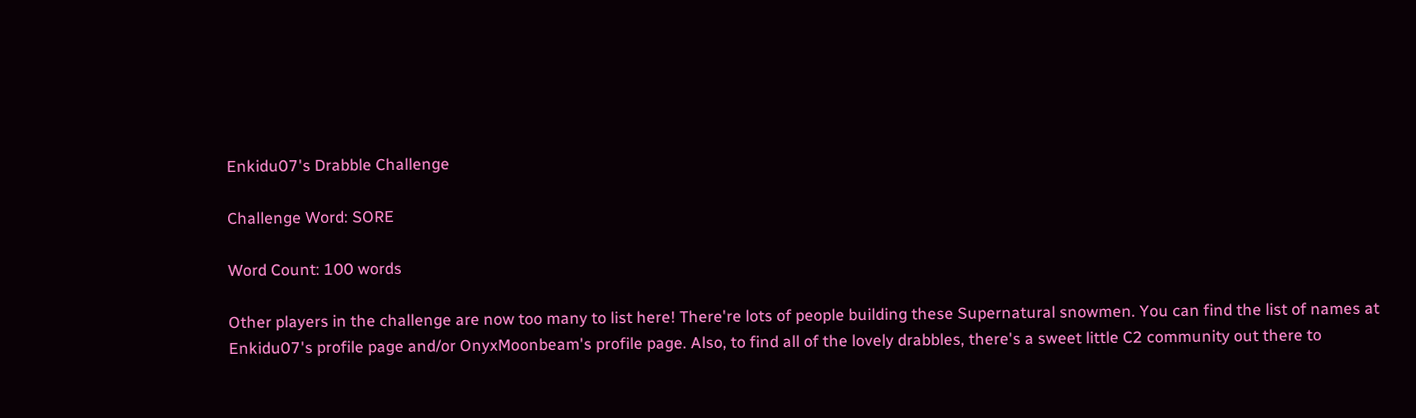Enkidu07's Drabble Challenge

Challenge Word: SORE

Word Count: 100 words

Other players in the challenge are now too many to list here! There're lots of people building these Supernatural snowmen. You can find the list of names at Enkidu07's profile page and/or OnyxMoonbeam's profile page. Also, to find all of the lovely drabbles, there's a sweet little C2 community out there to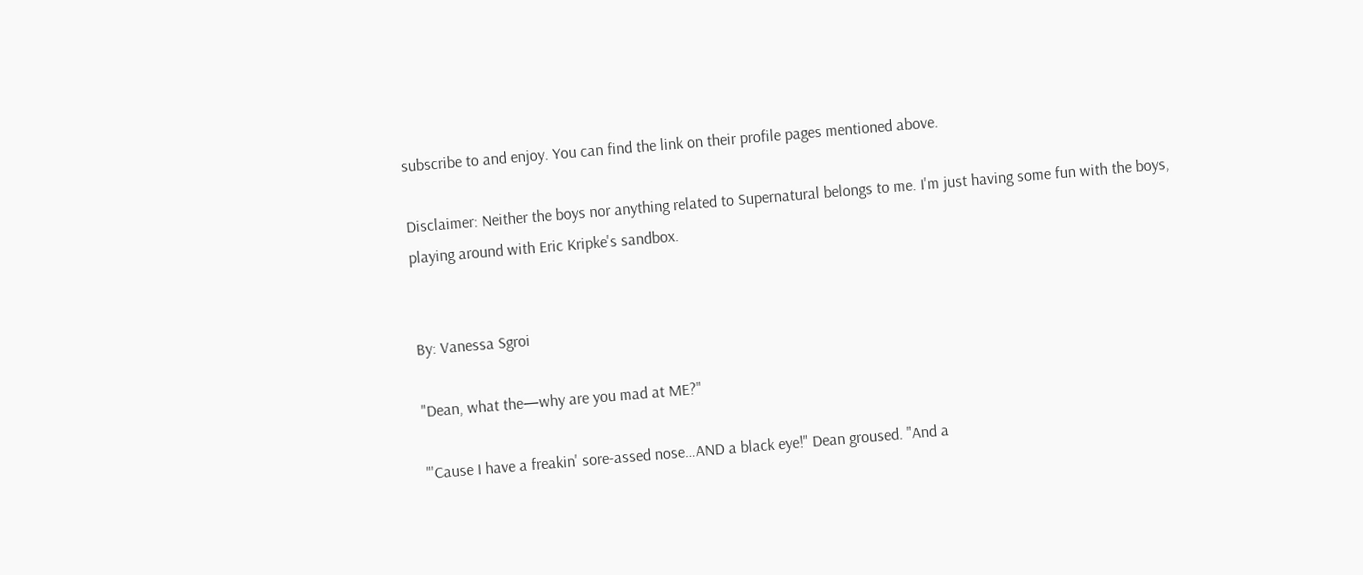subscribe to and enjoy. You can find the link on their profile pages mentioned above.

Disclaimer: Neither the boys nor anything related to Supernatural belongs to me. I'm just having some fun with the boys, playing around with Eric Kripke's sandbox.


By: Vanessa Sgroi

"Dean, what the—why are you mad at ME?"

"'Cause I have a freakin' sore-assed nose…AND a black eye!" Dean groused. "And a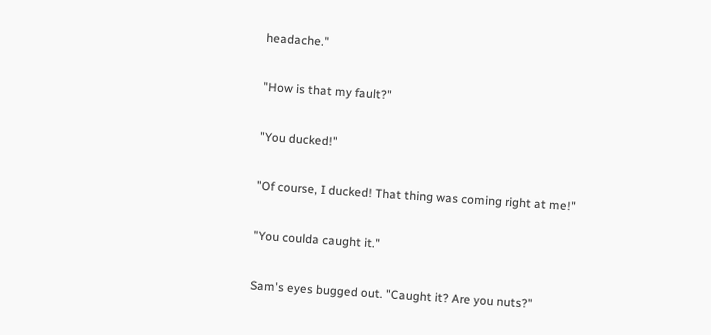headache."

"How is that my fault?"

"You ducked!"

"Of course, I ducked! That thing was coming right at me!"

"You coulda caught it."

Sam's eyes bugged out. "Caught it? Are you nuts?"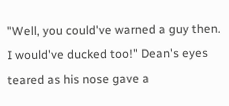"Well, you could've warned a guy then. I would've ducked too!" Dean's eyes teared as his nose gave a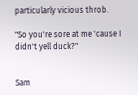particularly vicious throb.

"So you're sore at me 'cause I didn't yell duck?"


Sam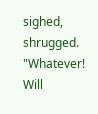sighed, shrugged. "Whatever! Will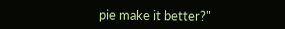pie make it better?"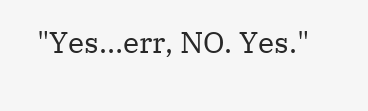"Yes…err, NO. Yes."